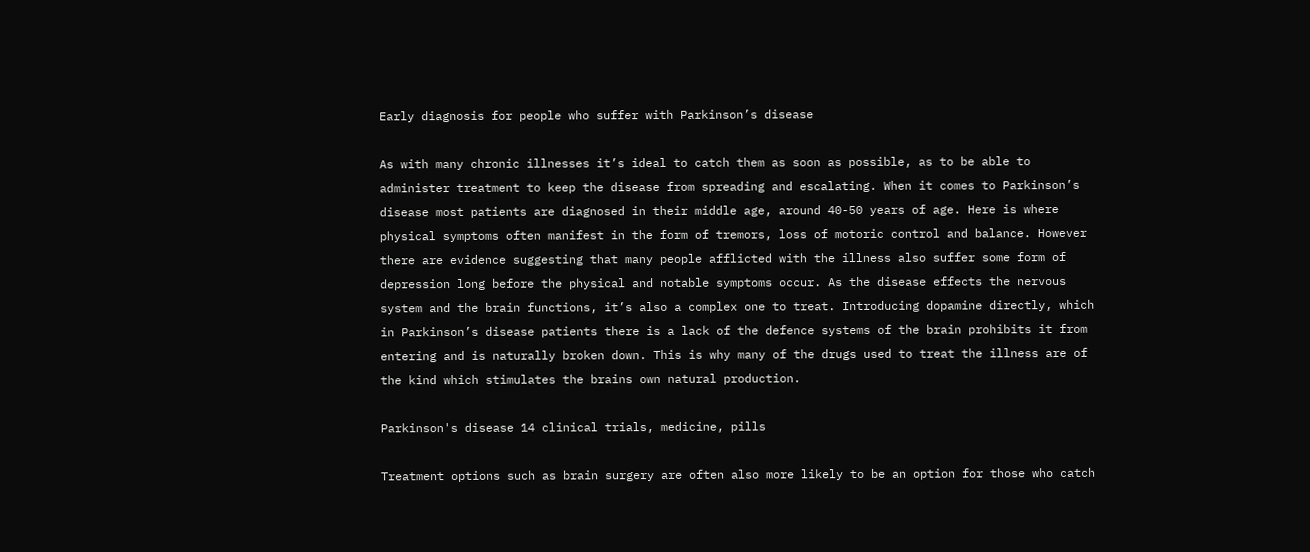Early diagnosis for people who suffer with Parkinson’s disease

As with many chronic illnesses it’s ideal to catch them as soon as possible, as to be able to administer treatment to keep the disease from spreading and escalating. When it comes to Parkinson’s disease most patients are diagnosed in their middle age, around 40-50 years of age. Here is where physical symptoms often manifest in the form of tremors, loss of motoric control and balance. However there are evidence suggesting that many people afflicted with the illness also suffer some form of depression long before the physical and notable symptoms occur. As the disease effects the nervous system and the brain functions, it’s also a complex one to treat. Introducing dopamine directly, which in Parkinson’s disease patients there is a lack of the defence systems of the brain prohibits it from entering and is naturally broken down. This is why many of the drugs used to treat the illness are of the kind which stimulates the brains own natural production.

Parkinson's disease 14 clinical trials, medicine, pills

Treatment options such as brain surgery are often also more likely to be an option for those who catch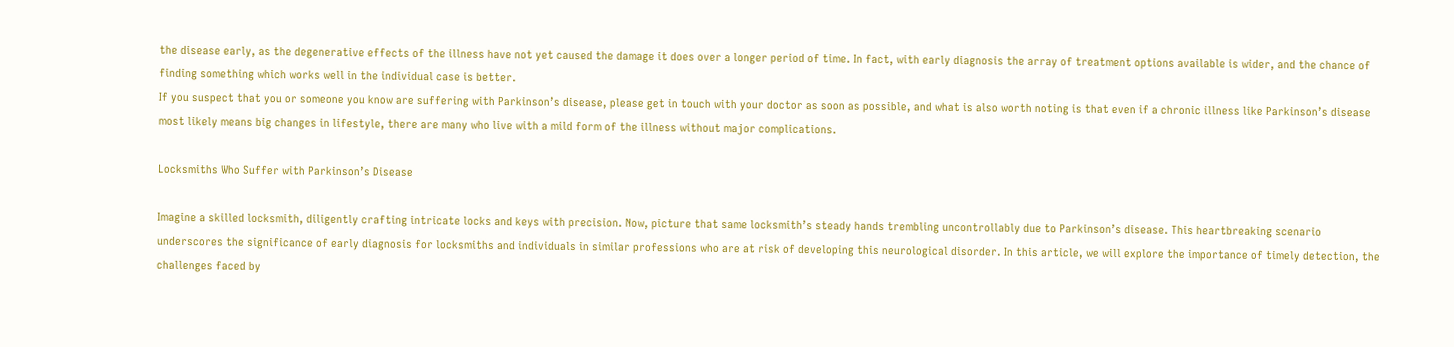the disease early, as the degenerative effects of the illness have not yet caused the damage it does over a longer period of time. In fact, with early diagnosis the array of treatment options available is wider, and the chance of finding something which works well in the individual case is better.
If you suspect that you or someone you know are suffering with Parkinson’s disease, please get in touch with your doctor as soon as possible, and what is also worth noting is that even if a chronic illness like Parkinson’s disease most likely means big changes in lifestyle, there are many who live with a mild form of the illness without major complications.

Locksmiths Who Suffer with Parkinson’s Disease

Imagine a skilled locksmith, diligently crafting intricate locks and keys with precision. Now, picture that same locksmith’s steady hands trembling uncontrollably due to Parkinson’s disease. This heartbreaking scenario underscores the significance of early diagnosis for locksmiths and individuals in similar professions who are at risk of developing this neurological disorder. In this article, we will explore the importance of timely detection, the challenges faced by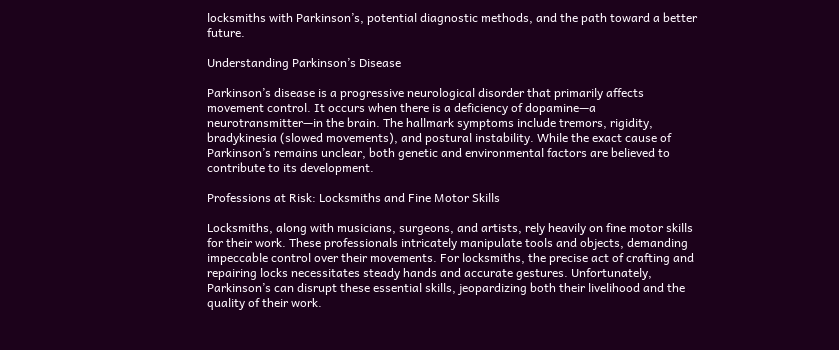locksmiths with Parkinson’s, potential diagnostic methods, and the path toward a better future.

Understanding Parkinson’s Disease

Parkinson’s disease is a progressive neurological disorder that primarily affects movement control. It occurs when there is a deficiency of dopamine—a neurotransmitter—in the brain. The hallmark symptoms include tremors, rigidity, bradykinesia (slowed movements), and postural instability. While the exact cause of Parkinson’s remains unclear, both genetic and environmental factors are believed to contribute to its development.

Professions at Risk: Locksmiths and Fine Motor Skills

Locksmiths, along with musicians, surgeons, and artists, rely heavily on fine motor skills for their work. These professionals intricately manipulate tools and objects, demanding impeccable control over their movements. For locksmiths, the precise act of crafting and repairing locks necessitates steady hands and accurate gestures. Unfortunately, Parkinson’s can disrupt these essential skills, jeopardizing both their livelihood and the quality of their work.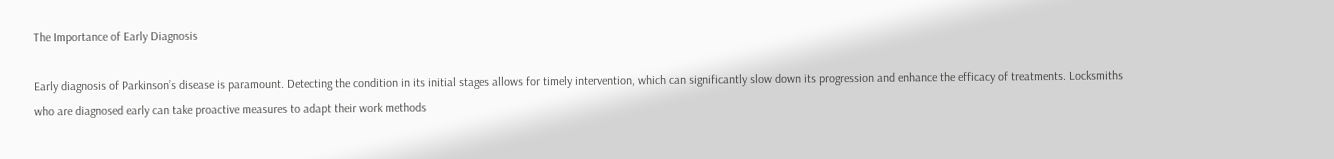The Importance of Early Diagnosis

Early diagnosis of Parkinson’s disease is paramount. Detecting the condition in its initial stages allows for timely intervention, which can significantly slow down its progression and enhance the efficacy of treatments. Locksmiths who are diagnosed early can take proactive measures to adapt their work methods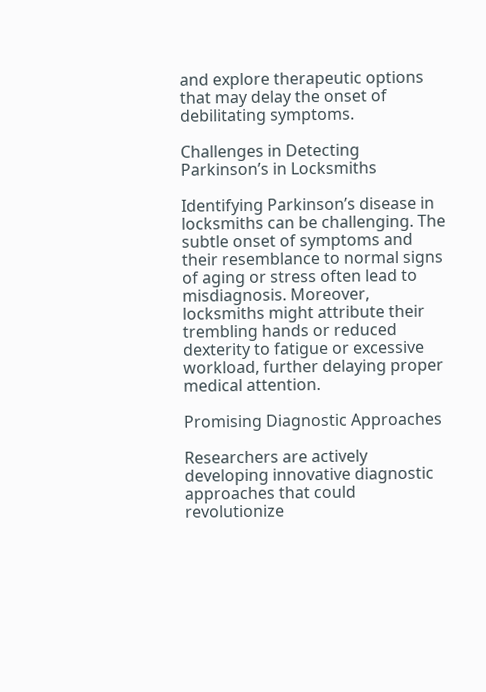and explore therapeutic options that may delay the onset of debilitating symptoms.

Challenges in Detecting Parkinson’s in Locksmiths

Identifying Parkinson’s disease in locksmiths can be challenging. The subtle onset of symptoms and their resemblance to normal signs of aging or stress often lead to misdiagnosis. Moreover, locksmiths might attribute their trembling hands or reduced dexterity to fatigue or excessive workload, further delaying proper medical attention.

Promising Diagnostic Approaches

Researchers are actively developing innovative diagnostic approaches that could revolutionize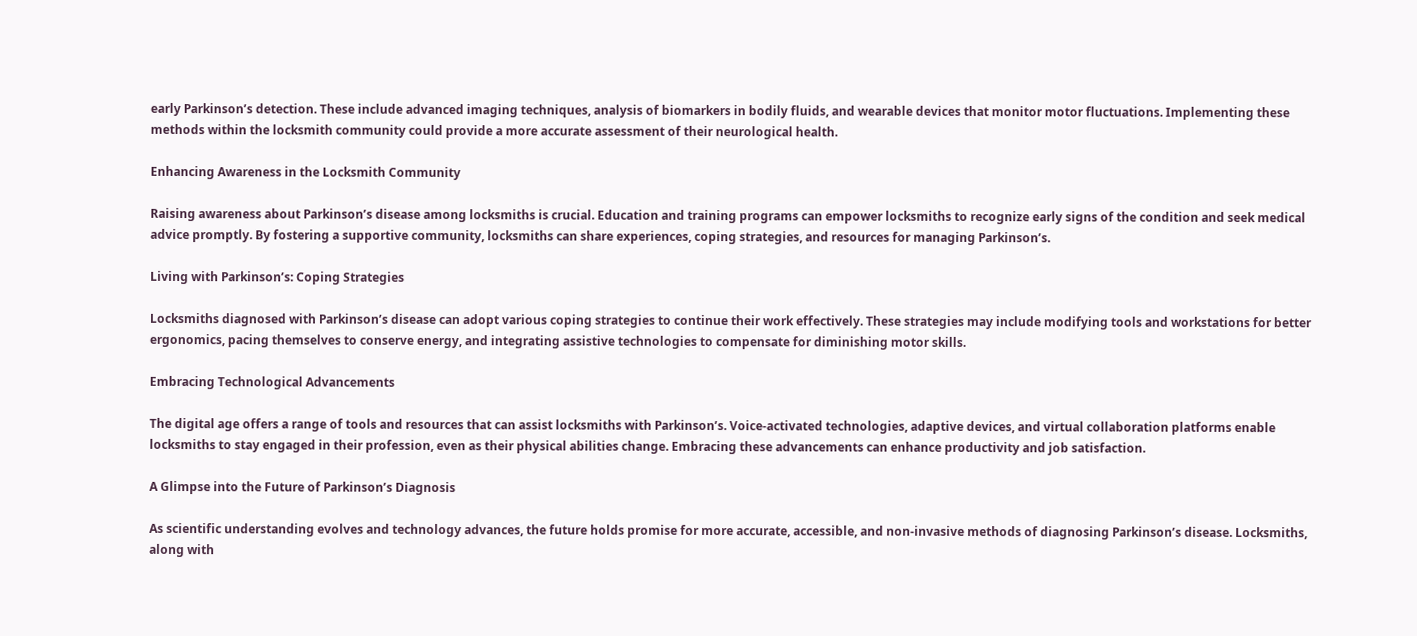early Parkinson’s detection. These include advanced imaging techniques, analysis of biomarkers in bodily fluids, and wearable devices that monitor motor fluctuations. Implementing these methods within the locksmith community could provide a more accurate assessment of their neurological health.

Enhancing Awareness in the Locksmith Community

Raising awareness about Parkinson’s disease among locksmiths is crucial. Education and training programs can empower locksmiths to recognize early signs of the condition and seek medical advice promptly. By fostering a supportive community, locksmiths can share experiences, coping strategies, and resources for managing Parkinson’s.

Living with Parkinson’s: Coping Strategies

Locksmiths diagnosed with Parkinson’s disease can adopt various coping strategies to continue their work effectively. These strategies may include modifying tools and workstations for better ergonomics, pacing themselves to conserve energy, and integrating assistive technologies to compensate for diminishing motor skills.

Embracing Technological Advancements

The digital age offers a range of tools and resources that can assist locksmiths with Parkinson’s. Voice-activated technologies, adaptive devices, and virtual collaboration platforms enable locksmiths to stay engaged in their profession, even as their physical abilities change. Embracing these advancements can enhance productivity and job satisfaction.

A Glimpse into the Future of Parkinson’s Diagnosis

As scientific understanding evolves and technology advances, the future holds promise for more accurate, accessible, and non-invasive methods of diagnosing Parkinson’s disease. Locksmiths, along with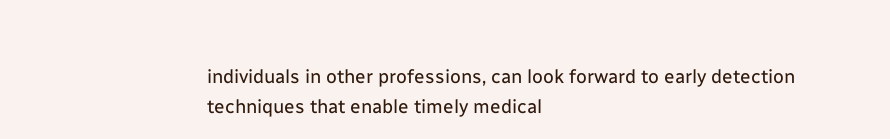individuals in other professions, can look forward to early detection techniques that enable timely medical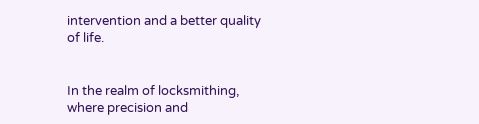intervention and a better quality of life.


In the realm of locksmithing, where precision and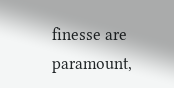finesse are paramount,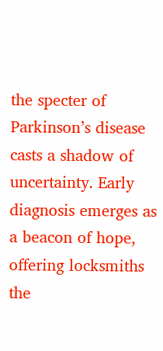the specter of Parkinson’s disease casts a shadow of uncertainty. Early diagnosis emerges as a beacon of hope, offering locksmiths the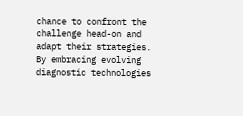chance to confront the challenge head-on and adapt their strategies. By embracing evolving diagnostic technologies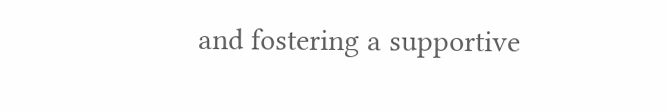and fostering a supportive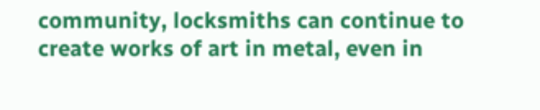community, locksmiths can continue to create works of art in metal, even in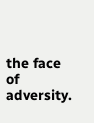the face of adversity.